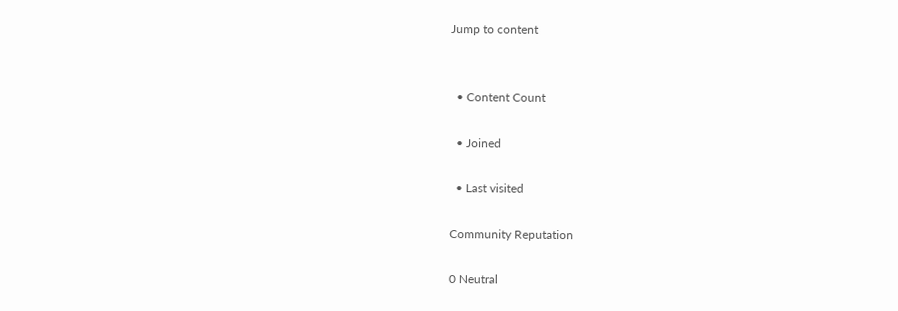Jump to content


  • Content Count

  • Joined

  • Last visited

Community Reputation

0 Neutral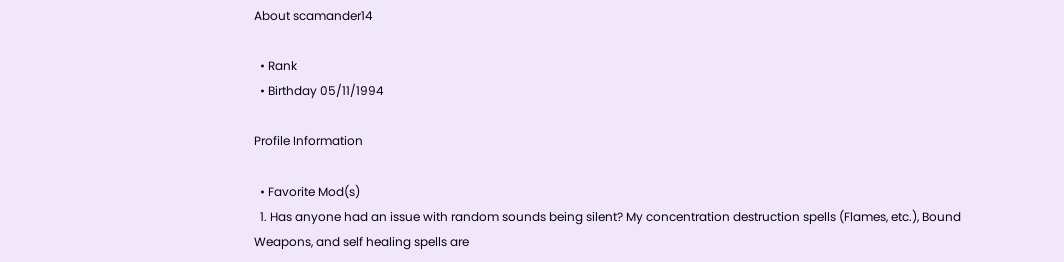About scamander14

  • Rank
  • Birthday 05/11/1994

Profile Information

  • Favorite Mod(s)
  1. Has anyone had an issue with random sounds being silent? My concentration destruction spells (Flames, etc.), Bound Weapons, and self healing spells are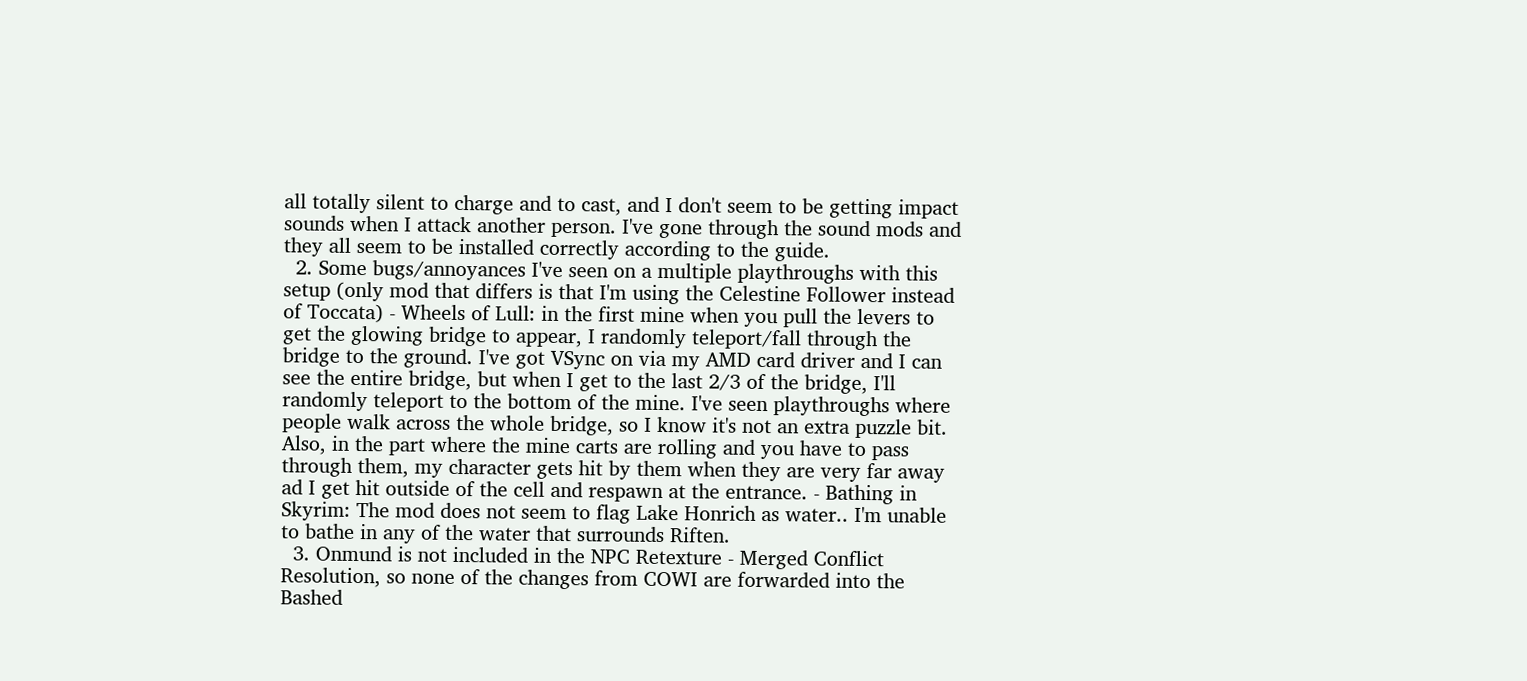all totally silent to charge and to cast, and I don't seem to be getting impact sounds when I attack another person. I've gone through the sound mods and they all seem to be installed correctly according to the guide.
  2. Some bugs/annoyances I've seen on a multiple playthroughs with this setup (only mod that differs is that I'm using the Celestine Follower instead of Toccata) - Wheels of Lull: in the first mine when you pull the levers to get the glowing bridge to appear, I randomly teleport/fall through the bridge to the ground. I've got VSync on via my AMD card driver and I can see the entire bridge, but when I get to the last 2/3 of the bridge, I'll randomly teleport to the bottom of the mine. I've seen playthroughs where people walk across the whole bridge, so I know it's not an extra puzzle bit. Also, in the part where the mine carts are rolling and you have to pass through them, my character gets hit by them when they are very far away ad I get hit outside of the cell and respawn at the entrance. - Bathing in Skyrim: The mod does not seem to flag Lake Honrich as water.. I'm unable to bathe in any of the water that surrounds Riften.
  3. Onmund is not included in the NPC Retexture - Merged Conflict Resolution, so none of the changes from COWI are forwarded into the Bashed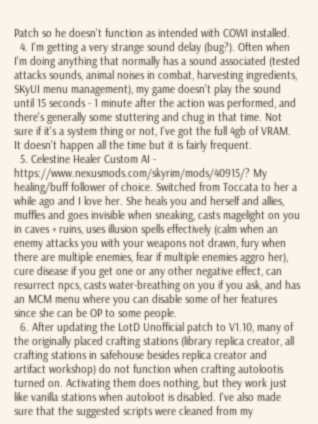Patch so he doesn't function as intended with COWI installed.
  4. I'm getting a very strange sound delay (bug?). Often when I'm doing anything that normally has a sound associated (tested attacks sounds, animal noises in combat, harvesting ingredients, SKyUI menu management), my game doesn't play the sound until 15 seconds - 1 minute after the action was performed, and there's generally some stuttering and chug in that time. Not sure if it's a system thing or not, I've got the full 4gb of VRAM. It doesn't happen all the time but it is fairly frequent.
  5. Celestine Healer Custom AI - https://www.nexusmods.com/skyrim/mods/40915/? My healing/buff follower of choice. Switched from Toccata to her a while ago and I love her. She heals you and herself and allies, muffles and goes invisible when sneaking, casts magelight on you in caves + ruins, uses illusion spells effectively (calm when an enemy attacks you with your weapons not drawn, fury when there are multiple enemies, fear if multiple enemies aggro her), cure disease if you get one or any other negative effect, can resurrect npcs, casts water-breathing on you if you ask, and has an MCM menu where you can disable some of her features since she can be OP to some people.
  6. After updating the LotD Unofficial patch to V1.10, many of the originally placed crafting stations (library replica creator, all crafting stations in safehouse besides replica creator and artifact workshop) do not function when crafting autolootis turned on. Activating them does nothing, but they work just like vanilla stations when autoloot is disabled. I've also made sure that the suggested scripts were cleaned from my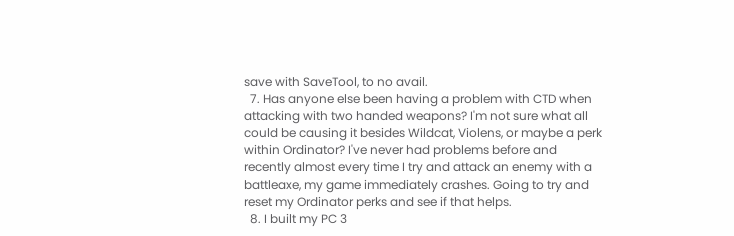save with SaveTool, to no avail.
  7. Has anyone else been having a problem with CTD when attacking with two handed weapons? I'm not sure what all could be causing it besides Wildcat, Violens, or maybe a perk within Ordinator? I've never had problems before and recently almost every time I try and attack an enemy with a battleaxe, my game immediately crashes. Going to try and reset my Ordinator perks and see if that helps.
  8. I built my PC 3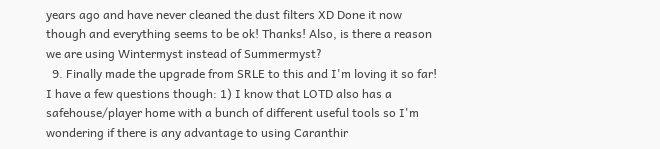years ago and have never cleaned the dust filters XD Done it now though and everything seems to be ok! Thanks! Also, is there a reason we are using Wintermyst instead of Summermyst?
  9. Finally made the upgrade from SRLE to this and I'm loving it so far! I have a few questions though: 1) I know that LOTD also has a safehouse/player home with a bunch of different useful tools so I'm wondering if there is any advantage to using Caranthir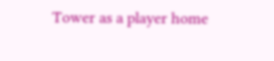Tower as a player home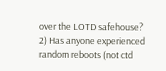over the LOTD safehouse? 2) Has anyone experienced random reboots (not ctd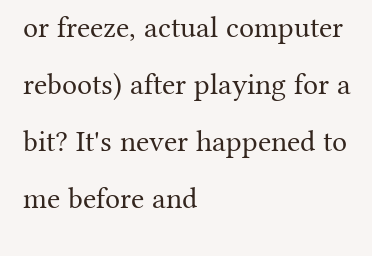or freeze, actual computer reboots) after playing for a bit? It's never happened to me before and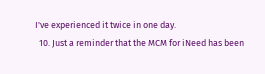I've experienced it twice in one day.
  10. Just a reminder that the MCM for iNeed has been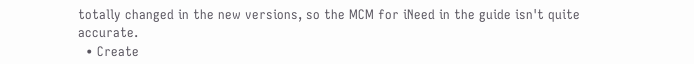totally changed in the new versions, so the MCM for iNeed in the guide isn't quite accurate.
  • Create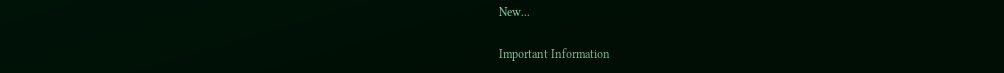New...

Important Information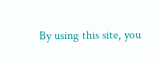By using this site, you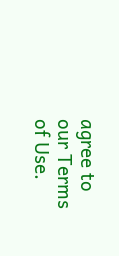agree to our Terms of Use.